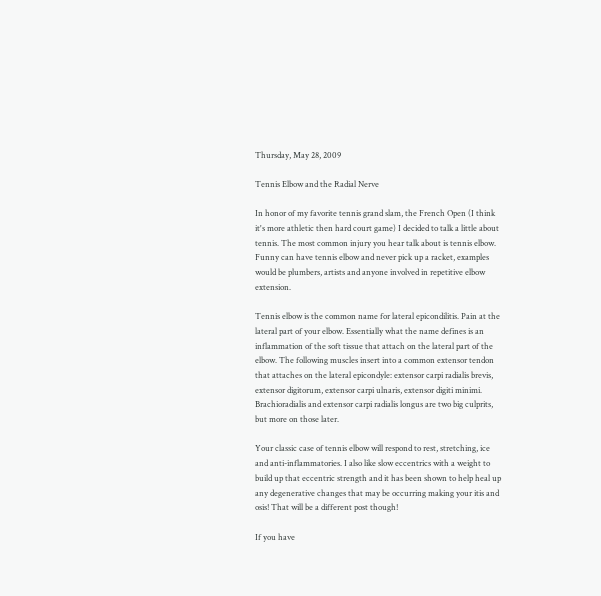Thursday, May 28, 2009

Tennis Elbow and the Radial Nerve

In honor of my favorite tennis grand slam, the French Open (I think it's more athletic then hard court game) I decided to talk a little about tennis. The most common injury you hear talk about is tennis elbow. Funny can have tennis elbow and never pick up a racket, examples would be plumbers, artists and anyone involved in repetitive elbow extension.

Tennis elbow is the common name for lateral epicondilitis. Pain at the lateral part of your elbow. Essentially what the name defines is an inflammation of the soft tissue that attach on the lateral part of the elbow. The following muscles insert into a common extensor tendon that attaches on the lateral epicondyle: extensor carpi radialis brevis, extensor digitorum, extensor carpi ulnaris, extensor digiti minimi. Brachioradialis and extensor carpi radialis longus are two big culprits, but more on those later.

Your classic case of tennis elbow will respond to rest, stretching, ice and anti-inflammatories. I also like slow eccentrics with a weight to build up that eccentric strength and it has been shown to help heal up any degenerative changes that may be occurring making your itis and osis! That will be a different post though!

If you have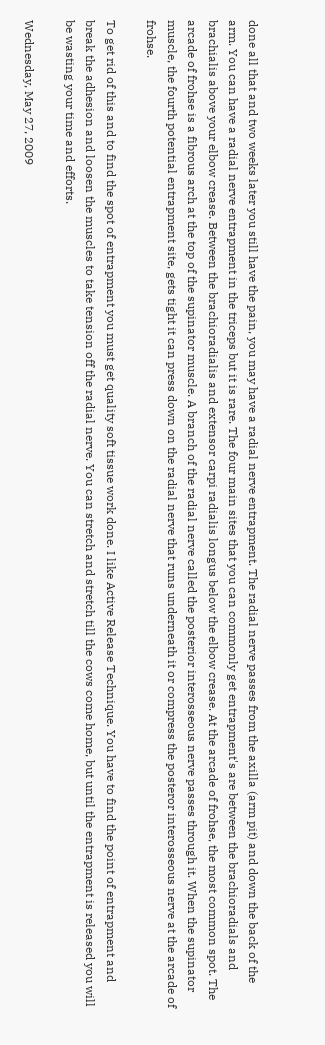done all that and two weeks later you still have the pain, you may have a radial nerve entrapment. The radial nerve passes from the axilla (arm pit) and down the back of the arm. You can have a radial nerve entrapment in the triceps but it is rare. The four main sites that you can commonly get entrapment's are between the brachioradials and brachialis above your elbow crease. Between the brachioradialis and extensor carpi radialis longus below the elbow crease. At the arcade of frohse, the most common spot. The arcade of frohse is a fibrous arch at the top of the supinator muscle. A branch of the radial nerve called the posterior interosseous nerve passes through it. When the supinator muscle, the fourth potential entrapment site, gets tight it can press down on the radial nerve that runs underneath it or compress the posteror interosseous nerve at the arcade of frohse.

To get rid of this and to find the spot of entrapment you must get quality soft tissue work done. I like Active Release Technique. You have to find the point of entrapment and break the adhesion and loosen the muscles to take tension off the radial nerve. You can stretch and stretch till the cows come home, but until the entrapment is released you will be wasting your time and efforts.

Wednesday, May 27, 2009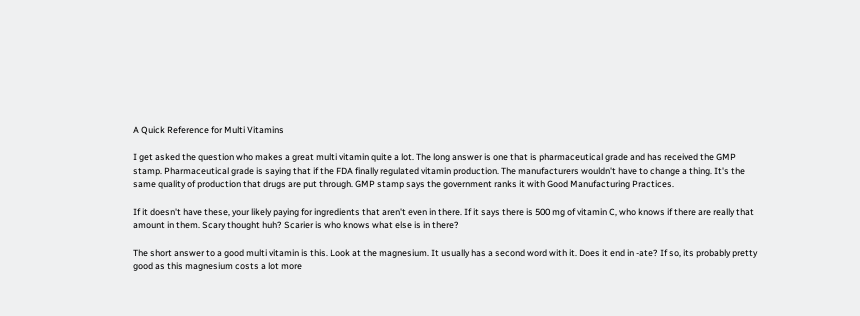A Quick Reference for Multi Vitamins

I get asked the question who makes a great multi vitamin quite a lot. The long answer is one that is pharmaceutical grade and has received the GMP stamp. Pharmaceutical grade is saying that if the FDA finally regulated vitamin production. The manufacturers wouldn't have to change a thing. It's the same quality of production that drugs are put through. GMP stamp says the government ranks it with Good Manufacturing Practices.

If it doesn't have these, your likely paying for ingredients that aren't even in there. If it says there is 500 mg of vitamin C, who knows if there are really that amount in them. Scary thought huh? Scarier is who knows what else is in there?

The short answer to a good multi vitamin is this. Look at the magnesium. It usually has a second word with it. Does it end in -ate? If so, its probably pretty good as this magnesium costs a lot more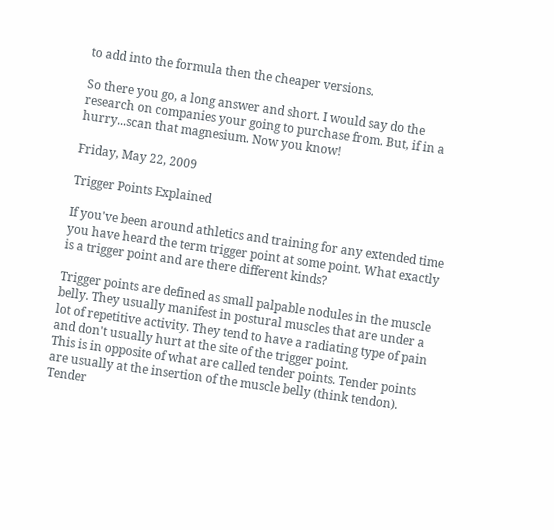to add into the formula then the cheaper versions.

So there you go, a long answer and short. I would say do the research on companies your going to purchase from. But, if in a hurry...scan that magnesium. Now you know!

Friday, May 22, 2009

Trigger Points Explained

If you've been around athletics and training for any extended time you have heard the term trigger point at some point. What exactly is a trigger point and are there different kinds?

Trigger points are defined as small palpable nodules in the muscle belly. They usually manifest in postural muscles that are under a lot of repetitive activity. They tend to have a radiating type of pain and don't usually hurt at the site of the trigger point.
This is in opposite of what are called tender points. Tender points are usually at the insertion of the muscle belly (think tendon).
Tender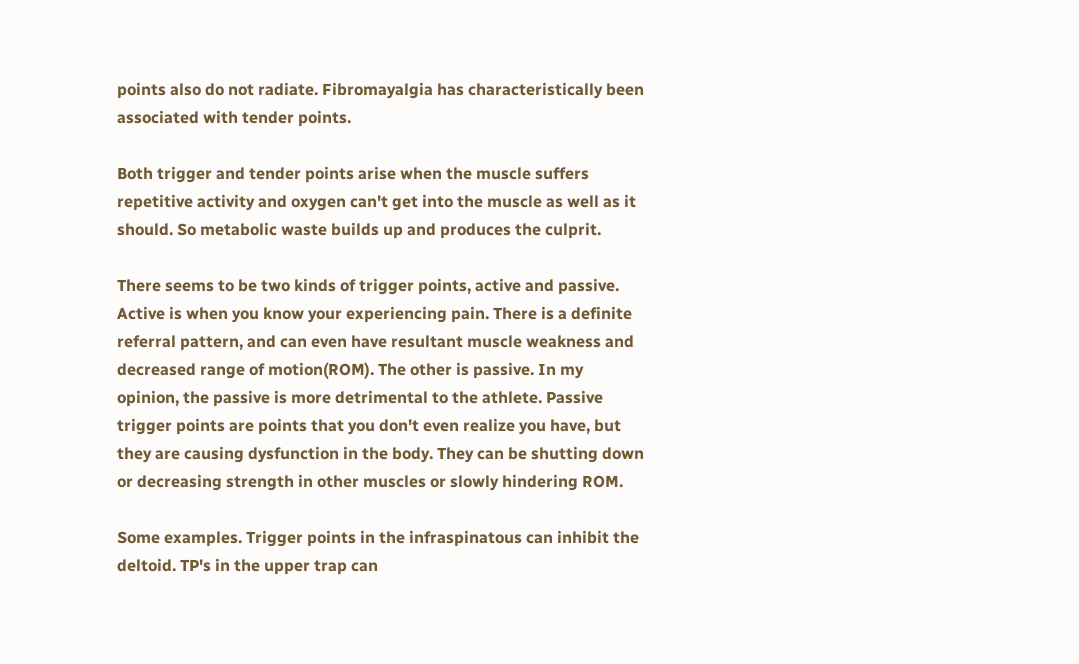points also do not radiate. Fibromayalgia has characteristically been associated with tender points.

Both trigger and tender points arise when the muscle suffers repetitive activity and oxygen can't get into the muscle as well as it should. So metabolic waste builds up and produces the culprit.

There seems to be two kinds of trigger points, active and passive. Active is when you know your experiencing pain. There is a definite referral pattern, and can even have resultant muscle weakness and decreased range of motion(ROM). The other is passive. In my opinion, the passive is more detrimental to the athlete. Passive trigger points are points that you don't even realize you have, but they are causing dysfunction in the body. They can be shutting down or decreasing strength in other muscles or slowly hindering ROM.

Some examples. Trigger points in the infraspinatous can inhibit the deltoid. TP's in the upper trap can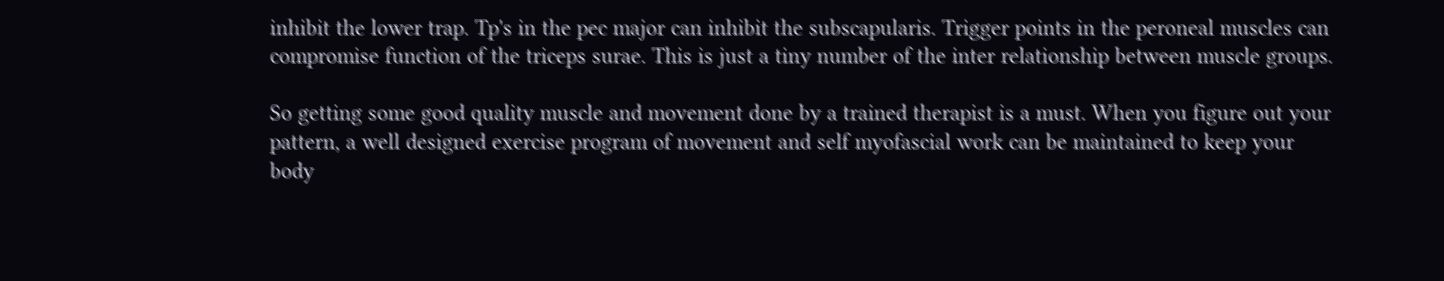inhibit the lower trap. Tp's in the pec major can inhibit the subscapularis. Trigger points in the peroneal muscles can compromise function of the triceps surae. This is just a tiny number of the inter relationship between muscle groups.

So getting some good quality muscle and movement done by a trained therapist is a must. When you figure out your pattern, a well designed exercise program of movement and self myofascial work can be maintained to keep your body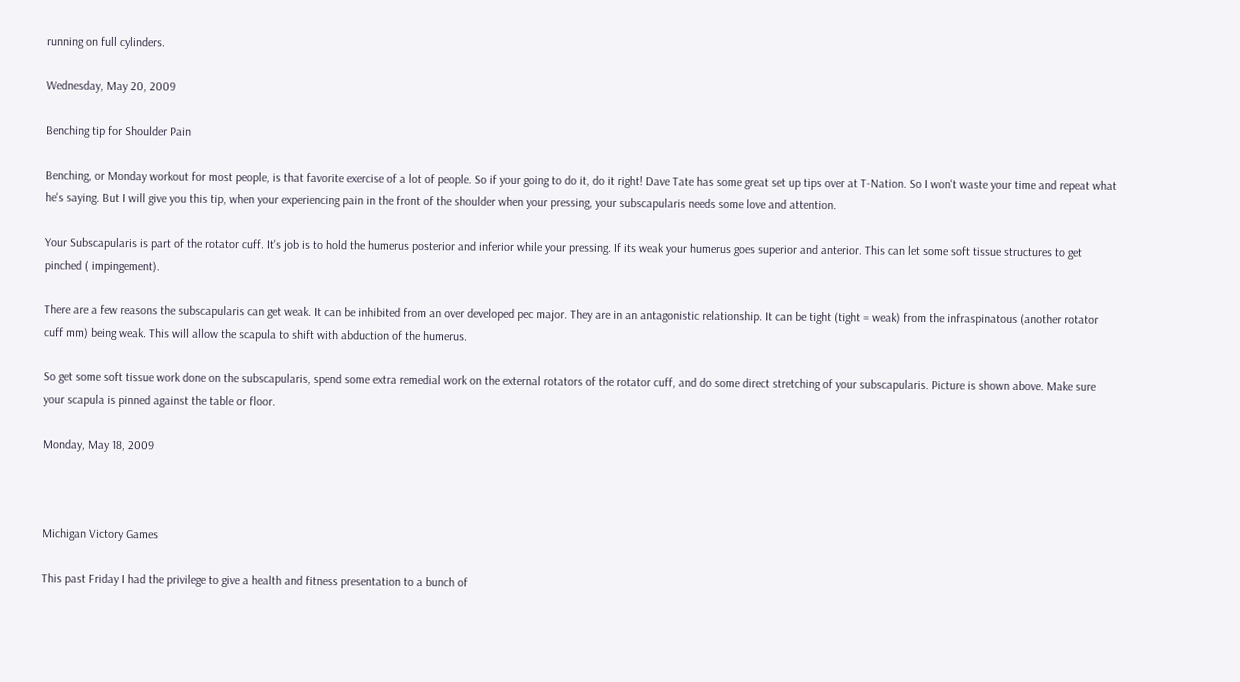running on full cylinders.

Wednesday, May 20, 2009

Benching tip for Shoulder Pain

Benching, or Monday workout for most people, is that favorite exercise of a lot of people. So if your going to do it, do it right! Dave Tate has some great set up tips over at T-Nation. So I won't waste your time and repeat what he's saying. But I will give you this tip, when your experiencing pain in the front of the shoulder when your pressing, your subscapularis needs some love and attention.

Your Subscapularis is part of the rotator cuff. It's job is to hold the humerus posterior and inferior while your pressing. If its weak your humerus goes superior and anterior. This can let some soft tissue structures to get pinched ( impingement).

There are a few reasons the subscapularis can get weak. It can be inhibited from an over developed pec major. They are in an antagonistic relationship. It can be tight (tight = weak) from the infraspinatous (another rotator cuff mm) being weak. This will allow the scapula to shift with abduction of the humerus.

So get some soft tissue work done on the subscapularis, spend some extra remedial work on the external rotators of the rotator cuff, and do some direct stretching of your subscapularis. Picture is shown above. Make sure your scapula is pinned against the table or floor.

Monday, May 18, 2009



Michigan Victory Games

This past Friday I had the privilege to give a health and fitness presentation to a bunch of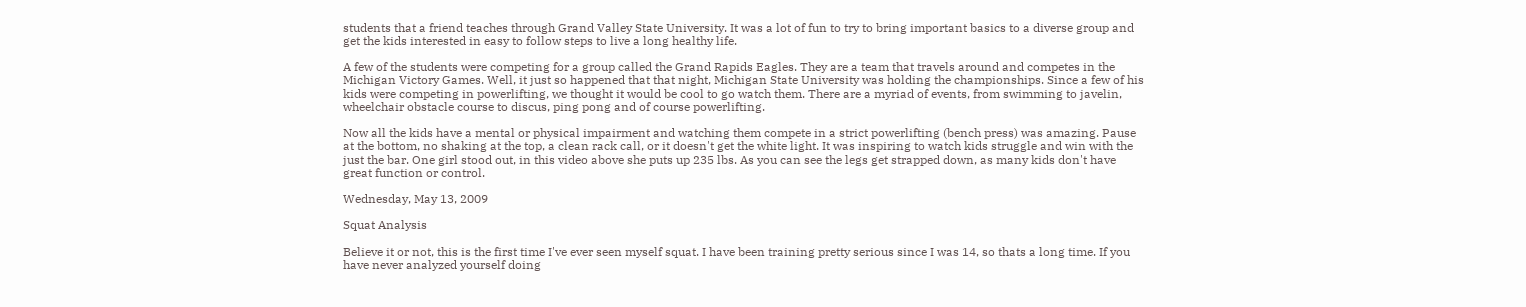students that a friend teaches through Grand Valley State University. It was a lot of fun to try to bring important basics to a diverse group and get the kids interested in easy to follow steps to live a long healthy life.

A few of the students were competing for a group called the Grand Rapids Eagles. They are a team that travels around and competes in the Michigan Victory Games. Well, it just so happened that that night, Michigan State University was holding the championships. Since a few of his kids were competing in powerlifting, we thought it would be cool to go watch them. There are a myriad of events, from swimming to javelin, wheelchair obstacle course to discus, ping pong and of course powerlifting.

Now all the kids have a mental or physical impairment and watching them compete in a strict powerlifting (bench press) was amazing. Pause at the bottom, no shaking at the top, a clean rack call, or it doesn't get the white light. It was inspiring to watch kids struggle and win with the just the bar. One girl stood out, in this video above she puts up 235 lbs. As you can see the legs get strapped down, as many kids don't have great function or control.

Wednesday, May 13, 2009

Squat Analysis

Believe it or not, this is the first time I've ever seen myself squat. I have been training pretty serious since I was 14, so thats a long time. If you have never analyzed yourself doing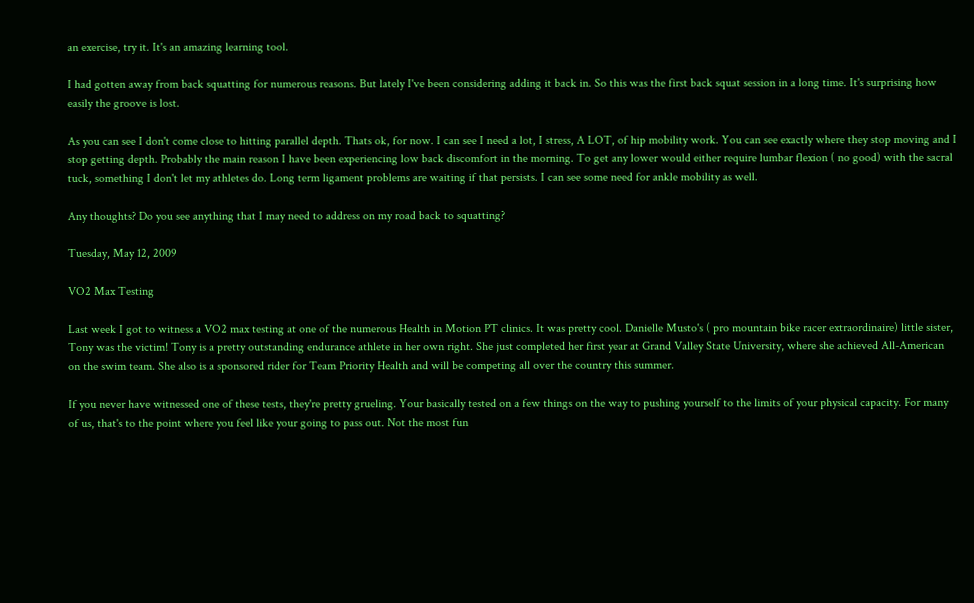an exercise, try it. It's an amazing learning tool.

I had gotten away from back squatting for numerous reasons. But lately I've been considering adding it back in. So this was the first back squat session in a long time. It's surprising how easily the groove is lost.

As you can see I don't come close to hitting parallel depth. Thats ok, for now. I can see I need a lot, I stress, A LOT, of hip mobility work. You can see exactly where they stop moving and I stop getting depth. Probably the main reason I have been experiencing low back discomfort in the morning. To get any lower would either require lumbar flexion ( no good) with the sacral tuck, something I don't let my athletes do. Long term ligament problems are waiting if that persists. I can see some need for ankle mobility as well.

Any thoughts? Do you see anything that I may need to address on my road back to squatting?

Tuesday, May 12, 2009

VO2 Max Testing

Last week I got to witness a VO2 max testing at one of the numerous Health in Motion PT clinics. It was pretty cool. Danielle Musto's ( pro mountain bike racer extraordinaire) little sister, Tony was the victim! Tony is a pretty outstanding endurance athlete in her own right. She just completed her first year at Grand Valley State University, where she achieved All-American on the swim team. She also is a sponsored rider for Team Priority Health and will be competing all over the country this summer.

If you never have witnessed one of these tests, they're pretty grueling. Your basically tested on a few things on the way to pushing yourself to the limits of your physical capacity. For many of us, that's to the point where you feel like your going to pass out. Not the most fun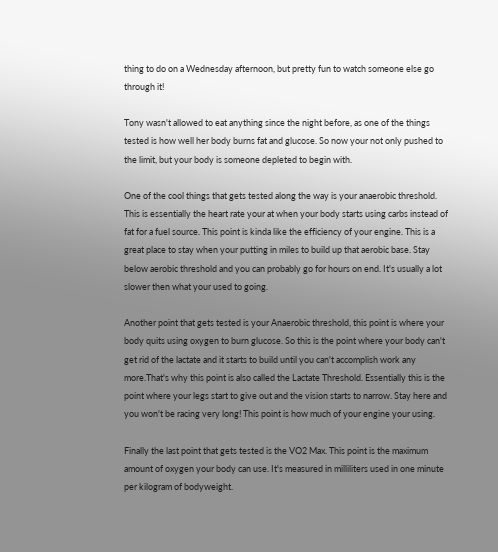thing to do on a Wednesday afternoon, but pretty fun to watch someone else go through it!

Tony wasn't allowed to eat anything since the night before, as one of the things tested is how well her body burns fat and glucose. So now your not only pushed to the limit, but your body is someone depleted to begin with.

One of the cool things that gets tested along the way is your anaerobic threshold. This is essentially the heart rate your at when your body starts using carbs instead of fat for a fuel source. This point is kinda like the efficiency of your engine. This is a great place to stay when your putting in miles to build up that aerobic base. Stay below aerobic threshold and you can probably go for hours on end. It's usually a lot slower then what your used to going.

Another point that gets tested is your Anaerobic threshold, this point is where your body quits using oxygen to burn glucose. So this is the point where your body can't get rid of the lactate and it starts to build until you can't accomplish work any more.That's why this point is also called the Lactate Threshold. Essentially this is the point where your legs start to give out and the vision starts to narrow. Stay here and you won't be racing very long! This point is how much of your engine your using.

Finally the last point that gets tested is the VO2 Max. This point is the maximum amount of oxygen your body can use. It's measured in milliliters used in one minute per kilogram of bodyweight.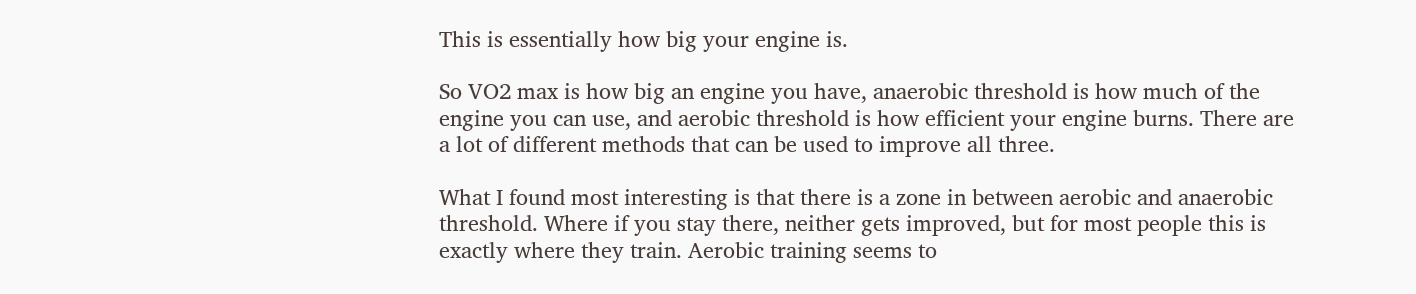This is essentially how big your engine is.

So VO2 max is how big an engine you have, anaerobic threshold is how much of the engine you can use, and aerobic threshold is how efficient your engine burns. There are a lot of different methods that can be used to improve all three.

What I found most interesting is that there is a zone in between aerobic and anaerobic threshold. Where if you stay there, neither gets improved, but for most people this is exactly where they train. Aerobic training seems to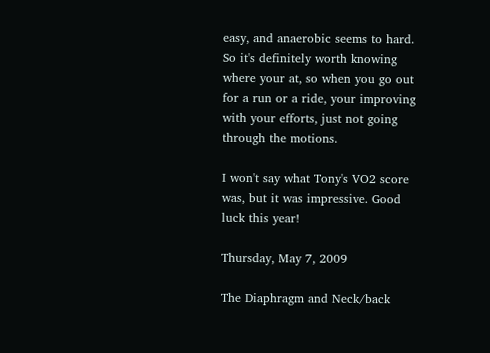easy, and anaerobic seems to hard. So it's definitely worth knowing where your at, so when you go out for a run or a ride, your improving with your efforts, just not going through the motions.

I won't say what Tony's VO2 score was, but it was impressive. Good luck this year!

Thursday, May 7, 2009

The Diaphragm and Neck/back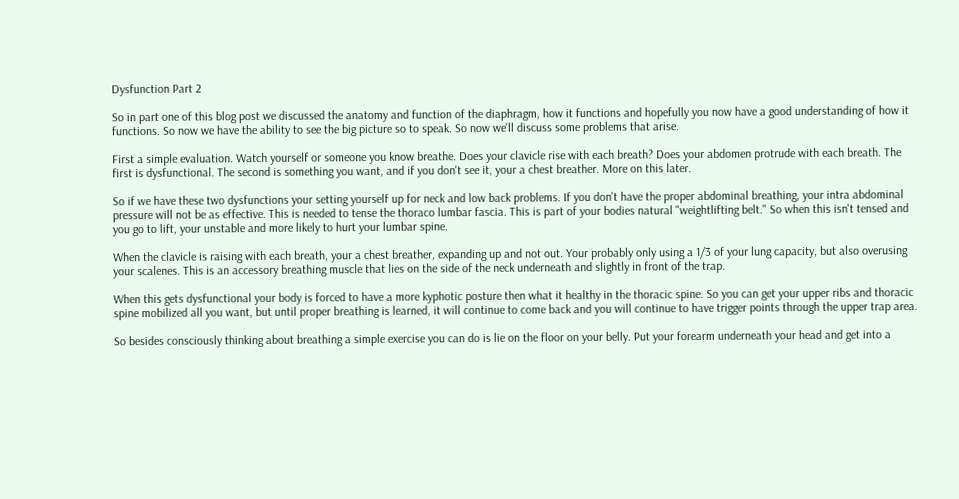Dysfunction Part 2

So in part one of this blog post we discussed the anatomy and function of the diaphragm, how it functions and hopefully you now have a good understanding of how it functions. So now we have the ability to see the big picture so to speak. So now we'll discuss some problems that arise.

First a simple evaluation. Watch yourself or someone you know breathe. Does your clavicle rise with each breath? Does your abdomen protrude with each breath. The first is dysfunctional. The second is something you want, and if you don't see it, your a chest breather. More on this later.

So if we have these two dysfunctions your setting yourself up for neck and low back problems. If you don't have the proper abdominal breathing, your intra abdominal pressure will not be as effective. This is needed to tense the thoraco lumbar fascia. This is part of your bodies natural "weightlifting belt." So when this isn't tensed and you go to lift, your unstable and more likely to hurt your lumbar spine.

When the clavicle is raising with each breath, your a chest breather, expanding up and not out. Your probably only using a 1/3 of your lung capacity, but also overusing your scalenes. This is an accessory breathing muscle that lies on the side of the neck underneath and slightly in front of the trap.

When this gets dysfunctional your body is forced to have a more kyphotic posture then what it healthy in the thoracic spine. So you can get your upper ribs and thoracic spine mobilized all you want, but until proper breathing is learned, it will continue to come back and you will continue to have trigger points through the upper trap area.

So besides consciously thinking about breathing a simple exercise you can do is lie on the floor on your belly. Put your forearm underneath your head and get into a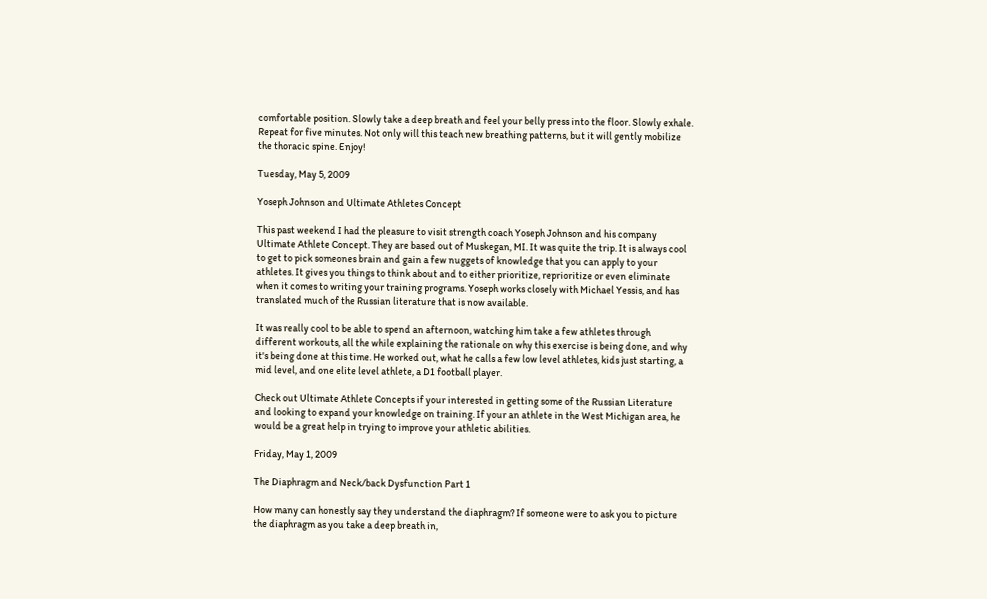comfortable position. Slowly take a deep breath and feel your belly press into the floor. Slowly exhale. Repeat for five minutes. Not only will this teach new breathing patterns, but it will gently mobilize the thoracic spine. Enjoy!

Tuesday, May 5, 2009

Yoseph Johnson and Ultimate Athletes Concept

This past weekend I had the pleasure to visit strength coach Yoseph Johnson and his company Ultimate Athlete Concept. They are based out of Muskegan, MI. It was quite the trip. It is always cool to get to pick someones brain and gain a few nuggets of knowledge that you can apply to your athletes. It gives you things to think about and to either prioritize, reprioritize or even eliminate when it comes to writing your training programs. Yoseph works closely with Michael Yessis, and has translated much of the Russian literature that is now available.

It was really cool to be able to spend an afternoon, watching him take a few athletes through different workouts, all the while explaining the rationale on why this exercise is being done, and why it's being done at this time. He worked out, what he calls a few low level athletes, kids just starting, a mid level, and one elite level athlete, a D1 football player.

Check out Ultimate Athlete Concepts if your interested in getting some of the Russian Literature and looking to expand your knowledge on training. If your an athlete in the West Michigan area, he would be a great help in trying to improve your athletic abilities.

Friday, May 1, 2009

The Diaphragm and Neck/back Dysfunction Part 1

How many can honestly say they understand the diaphragm? If someone were to ask you to picture the diaphragm as you take a deep breath in,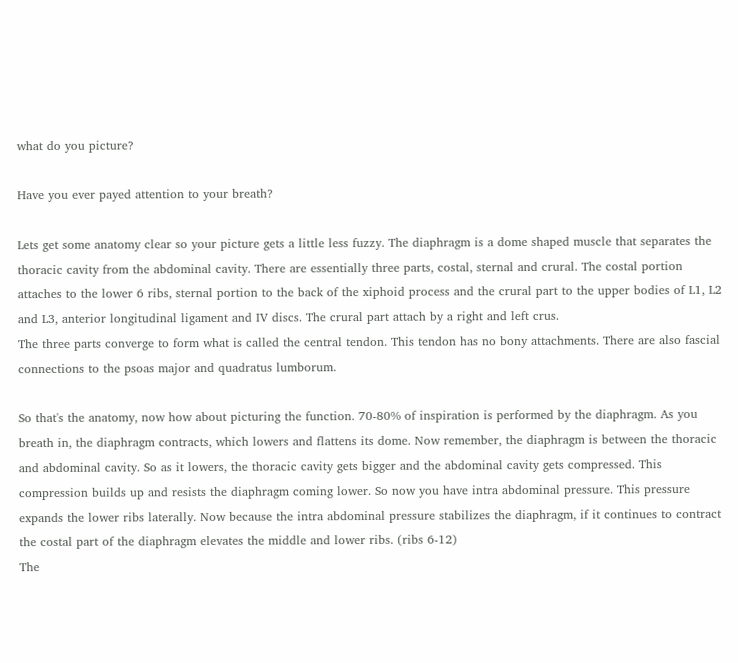what do you picture?

Have you ever payed attention to your breath?

Lets get some anatomy clear so your picture gets a little less fuzzy. The diaphragm is a dome shaped muscle that separates the thoracic cavity from the abdominal cavity. There are essentially three parts, costal, sternal and crural. The costal portion attaches to the lower 6 ribs, sternal portion to the back of the xiphoid process and the crural part to the upper bodies of L1, L2 and L3, anterior longitudinal ligament and IV discs. The crural part attach by a right and left crus.
The three parts converge to form what is called the central tendon. This tendon has no bony attachments. There are also fascial connections to the psoas major and quadratus lumborum.

So that's the anatomy, now how about picturing the function. 70-80% of inspiration is performed by the diaphragm. As you breath in, the diaphragm contracts, which lowers and flattens its dome. Now remember, the diaphragm is between the thoracic and abdominal cavity. So as it lowers, the thoracic cavity gets bigger and the abdominal cavity gets compressed. This compression builds up and resists the diaphragm coming lower. So now you have intra abdominal pressure. This pressure expands the lower ribs laterally. Now because the intra abdominal pressure stabilizes the diaphragm, if it continues to contract the costal part of the diaphragm elevates the middle and lower ribs. (ribs 6-12)
The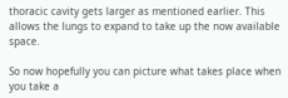thoracic cavity gets larger as mentioned earlier. This allows the lungs to expand to take up the now available space.

So now hopefully you can picture what takes place when you take a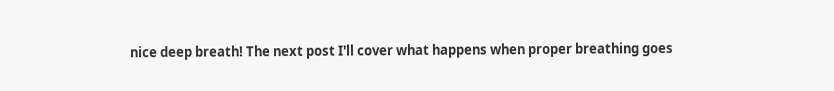nice deep breath! The next post I'll cover what happens when proper breathing goes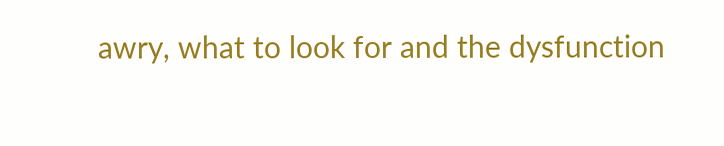awry, what to look for and the dysfunction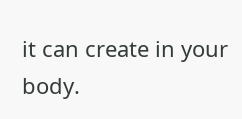it can create in your body.